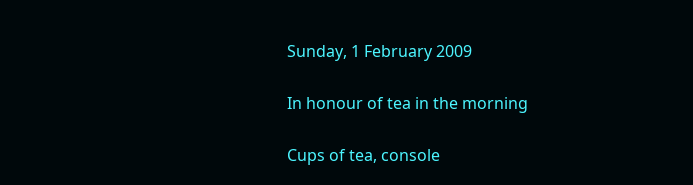Sunday, 1 February 2009

In honour of tea in the morning

Cups of tea, console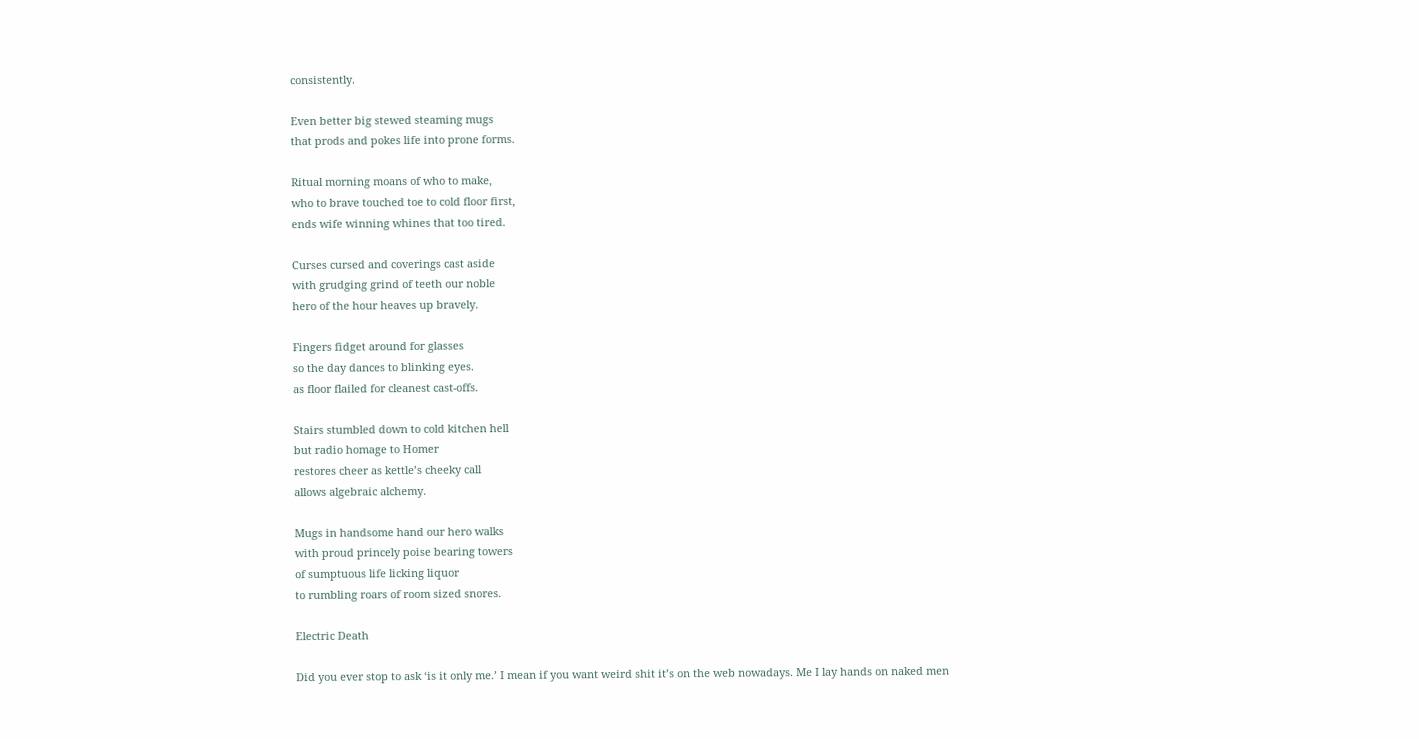consistently.

Even better big stewed steaming mugs
that prods and pokes life into prone forms.

Ritual morning moans of who to make,
who to brave touched toe to cold floor first,
ends wife winning whines that too tired.

Curses cursed and coverings cast aside
with grudging grind of teeth our noble
hero of the hour heaves up bravely.

Fingers fidget around for glasses
so the day dances to blinking eyes.
as floor flailed for cleanest cast-offs.

Stairs stumbled down to cold kitchen hell
but radio homage to Homer
restores cheer as kettle’s cheeky call
allows algebraic alchemy.

Mugs in handsome hand our hero walks
with proud princely poise bearing towers
of sumptuous life licking liquor
to rumbling roars of room sized snores.

Electric Death

Did you ever stop to ask ‘is it only me.’ I mean if you want weird shit it’s on the web nowadays. Me I lay hands on naked men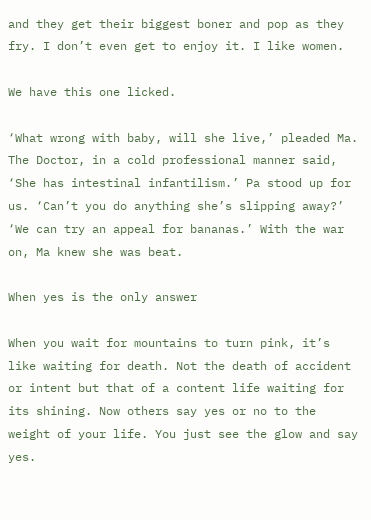and they get their biggest boner and pop as they fry. I don’t even get to enjoy it. I like women.

We have this one licked.

‘What wrong with baby, will she live,’ pleaded Ma. The Doctor, in a cold professional manner said, ‘She has intestinal infantilism.’ Pa stood up for us. ‘Can’t you do anything she’s slipping away?’ ‘We can try an appeal for bananas.’ With the war on, Ma knew she was beat.

When yes is the only answer

When you wait for mountains to turn pink, it’s like waiting for death. Not the death of accident or intent but that of a content life waiting for its shining. Now others say yes or no to the weight of your life. You just see the glow and say yes.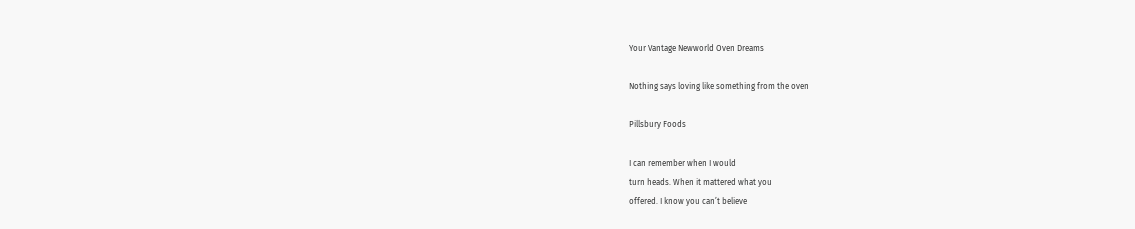Your Vantage Newworld Oven Dreams

Nothing says loving like something from the oven

Pillsbury Foods

I can remember when I would
turn heads. When it mattered what you
offered. I know you can’t believe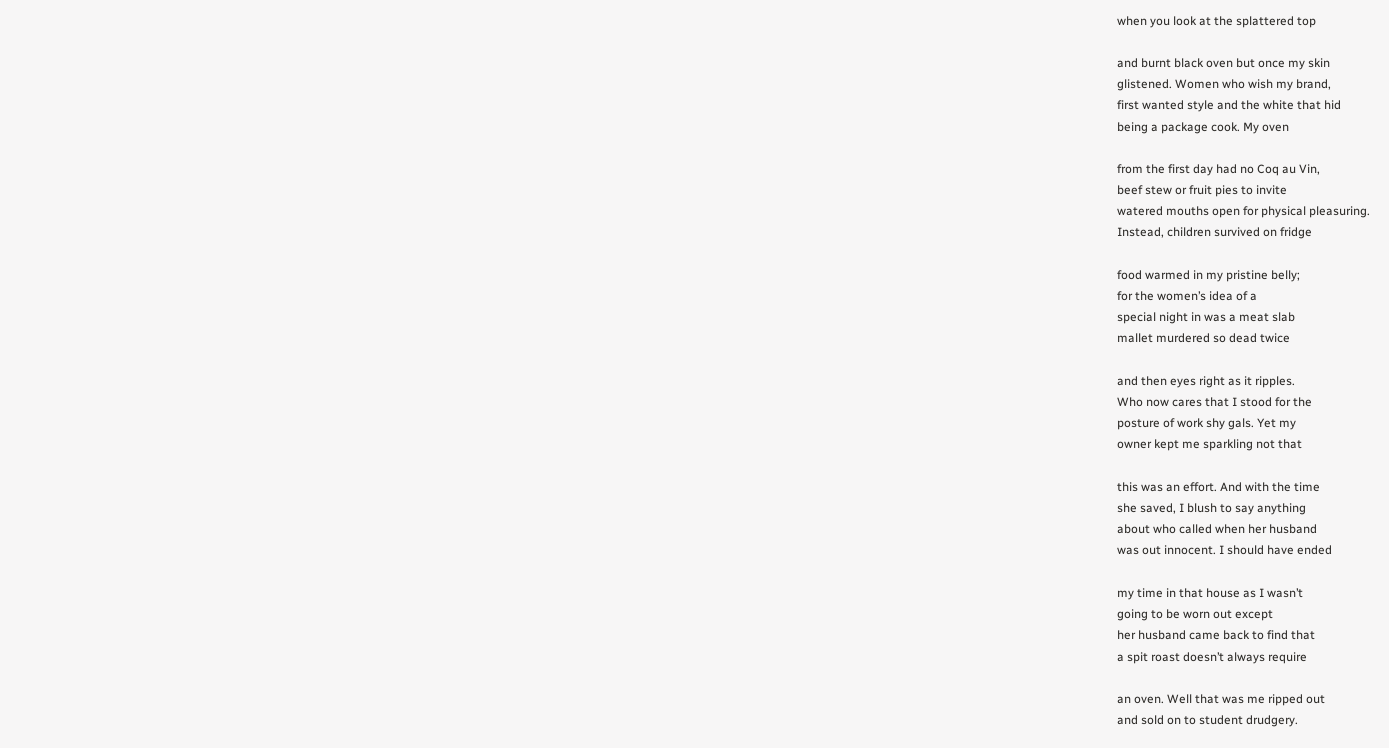when you look at the splattered top

and burnt black oven but once my skin
glistened. Women who wish my brand,
first wanted style and the white that hid
being a package cook. My oven

from the first day had no Coq au Vin,
beef stew or fruit pies to invite
watered mouths open for physical pleasuring.
Instead, children survived on fridge

food warmed in my pristine belly;
for the women’s idea of a
special night in was a meat slab
mallet murdered so dead twice

and then eyes right as it ripples.
Who now cares that I stood for the
posture of work shy gals. Yet my
owner kept me sparkling not that

this was an effort. And with the time
she saved, I blush to say anything
about who called when her husband
was out innocent. I should have ended

my time in that house as I wasn’t
going to be worn out except
her husband came back to find that
a spit roast doesn’t always require

an oven. Well that was me ripped out
and sold on to student drudgery.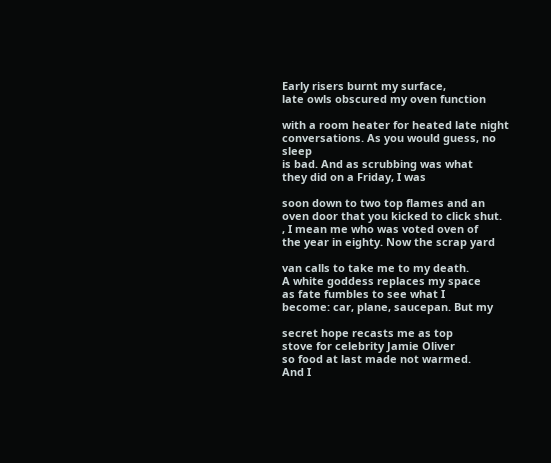Early risers burnt my surface,
late owls obscured my oven function

with a room heater for heated late night
conversations. As you would guess, no sleep
is bad. And as scrubbing was what
they did on a Friday, I was

soon down to two top flames and an
oven door that you kicked to click shut.
, I mean me who was voted oven of
the year in eighty. Now the scrap yard

van calls to take me to my death.
A white goddess replaces my space
as fate fumbles to see what I
become: car, plane, saucepan. But my

secret hope recasts me as top
stove for celebrity Jamie Oliver
so food at last made not warmed.
And I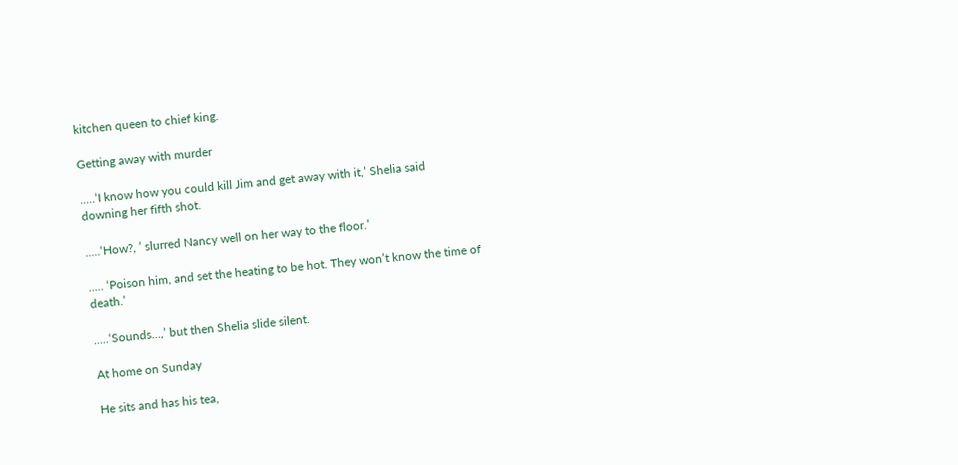kitchen queen to chief king.

Getting away with murder

.....‘I know how you could kill Jim and get away with it,’ Shelia said downing her fifth shot.

.....‘How?, ’ slurred Nancy well on her way to the floor.’

..... ‘Poison him, and set the heating to be hot. They won’t know the time of death.’

.....‘Sounds…,’ but then Shelia slide silent.

At home on Sunday

He sits and has his tea,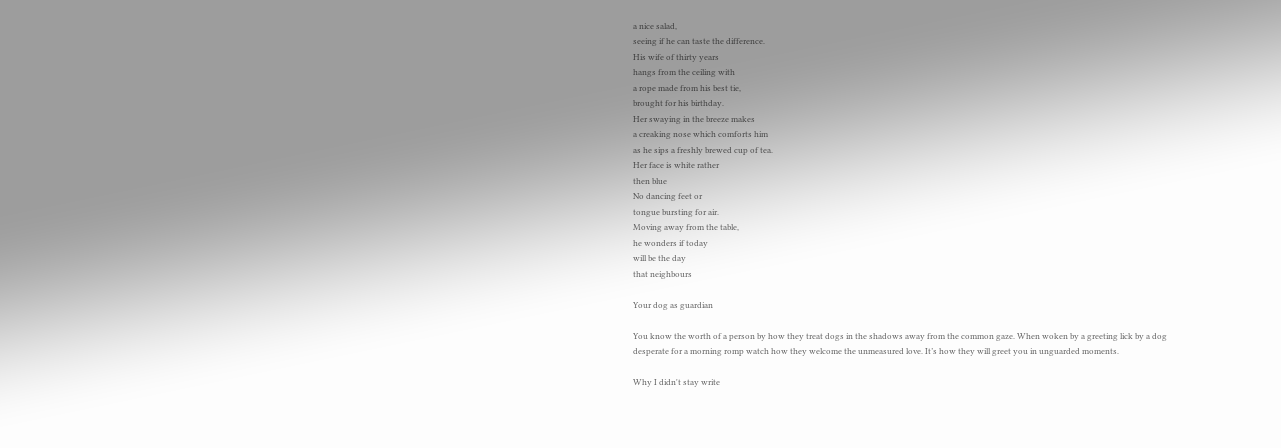a nice salad,
seeing if he can taste the difference.
His wife of thirty years
hangs from the ceiling with
a rope made from his best tie,
brought for his birthday.
Her swaying in the breeze makes
a creaking nose which comforts him
as he sips a freshly brewed cup of tea.
Her face is white rather
then blue
No dancing feet or
tongue bursting for air.
Moving away from the table,
he wonders if today
will be the day
that neighbours

Your dog as guardian

You know the worth of a person by how they treat dogs in the shadows away from the common gaze. When woken by a greeting lick by a dog desperate for a morning romp watch how they welcome the unmeasured love. It’s how they will greet you in unguarded moments.

Why I didn't stay write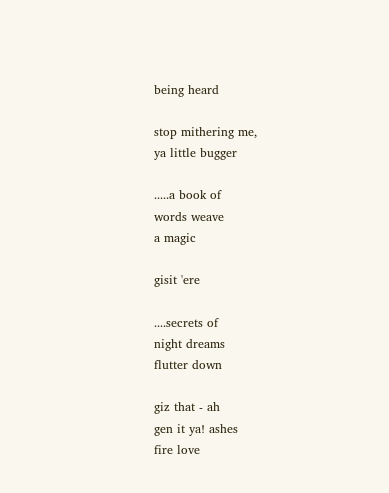being heard

stop mithering me,
ya little bugger

.....a book of
words weave
a magic

gisit 'ere

....secrets of
night dreams
flutter down

giz that - ah
gen it ya! ashes
fire love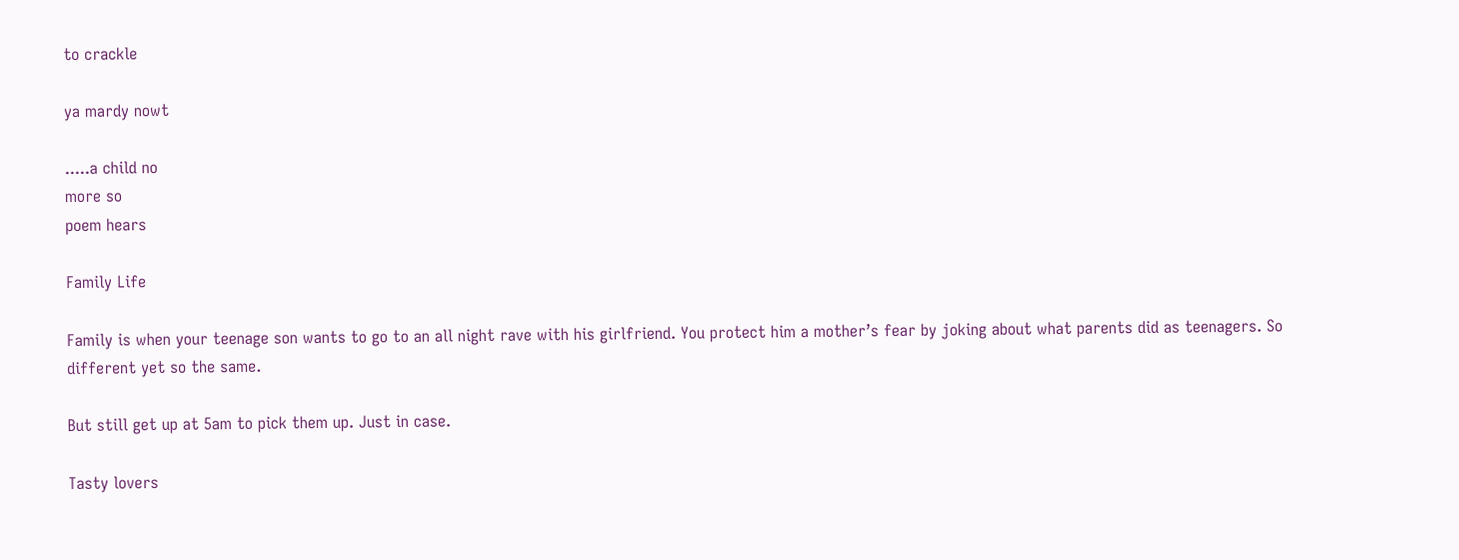to crackle

ya mardy nowt

.....a child no
more so
poem hears

Family Life

Family is when your teenage son wants to go to an all night rave with his girlfriend. You protect him a mother’s fear by joking about what parents did as teenagers. So different yet so the same.

But still get up at 5am to pick them up. Just in case.

Tasty lovers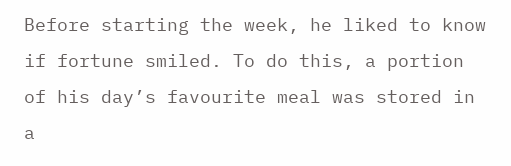Before starting the week, he liked to know if fortune smiled. To do this, a portion of his day’s favourite meal was stored in a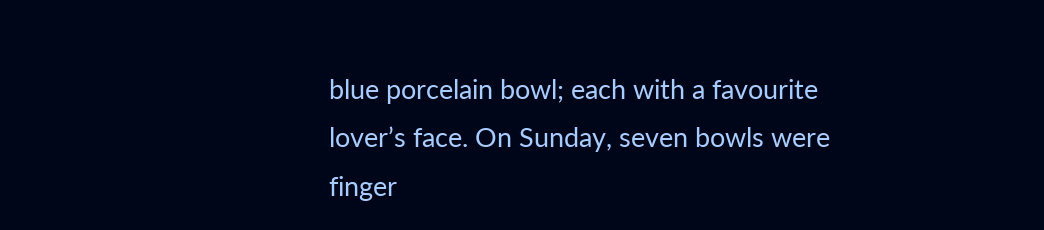blue porcelain bowl; each with a favourite lover’s face. On Sunday, seven bowls were finger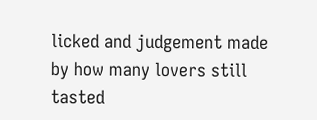licked and judgement made by how many lovers still tasted